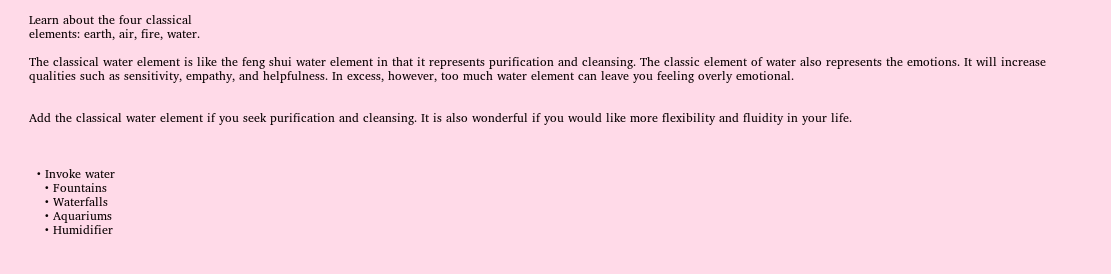Learn about the four classical
elements: earth, air, fire, water.

The classical water element is like the feng shui water element in that it represents purification and cleansing. The classic element of water also represents the emotions. It will increase qualities such as sensitivity, empathy, and helpfulness. In excess, however, too much water element can leave you feeling overly emotional.


Add the classical water element if you seek purification and cleansing. It is also wonderful if you would like more flexibility and fluidity in your life.



  • Invoke water
    • Fountains
    • Waterfalls
    • Aquariums
    • Humidifier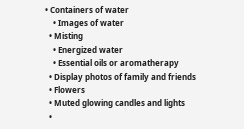• Containers of water
    • Images of water
  • Misting
    • Energized water
    • Essential oils or aromatherapy
  • Display photos of family and friends
  • Flowers
  • Muted glowing candles and lights
  •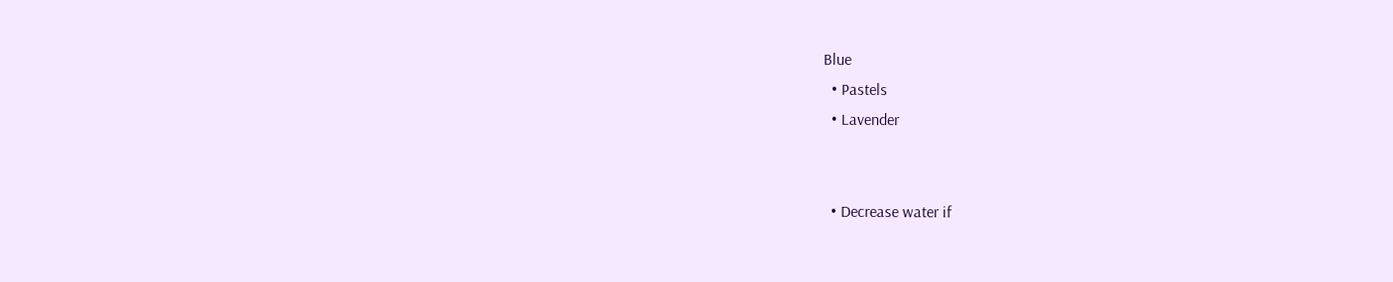Blue
  • Pastels
  • Lavender


  • Decrease water if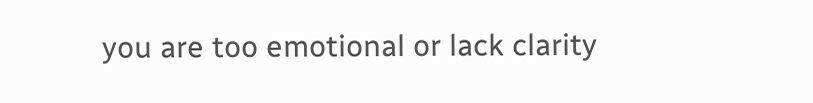you are too emotional or lack clarity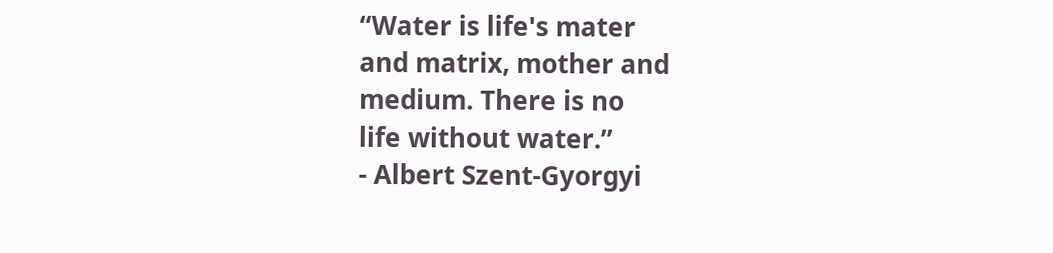“Water is life's mater
and matrix, mother and
medium. There is no
life without water.”
- Albert Szent-Gyorgyi